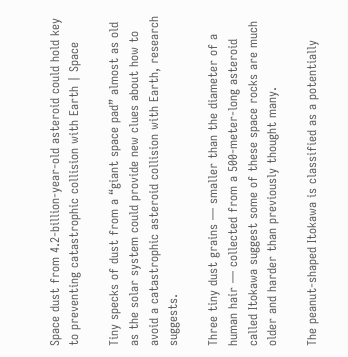Space dust from 4.2-billion-year-old asteroid could hold key to preventing catastrophic collision with Earth | Space

Tiny specks of dust from a “giant space pad” almost as old as the solar system could provide new clues about how to avoid a catastrophic asteroid collision with Earth, research suggests.

Three tiny dust grains — smaller than the diameter of a human hair — collected from a 500-meter-long asteroid called Itokawa suggest some of these space rocks are much older and harder than previously thought many.

The peanut-shaped Itokawa is classified as a potentially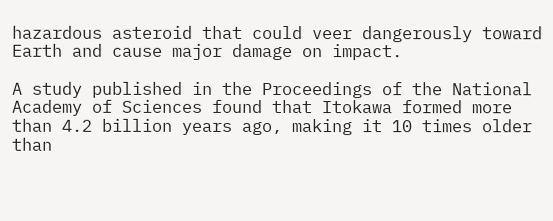hazardous asteroid that could veer dangerously toward Earth and cause major damage on impact.

A study published in the Proceedings of the National Academy of Sciences found that Itokawa formed more than 4.2 billion years ago, making it 10 times older than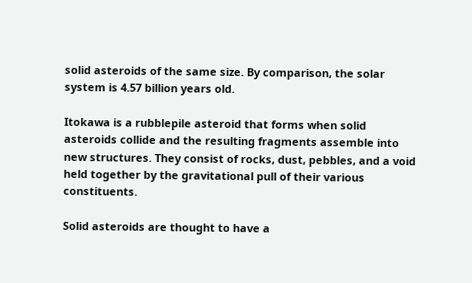solid asteroids of the same size. By comparison, the solar system is 4.57 billion years old.

Itokawa is a rubblepile asteroid that forms when solid asteroids collide and the resulting fragments assemble into new structures. They consist of rocks, dust, pebbles, and a void held together by the gravitational pull of their various constituents.

Solid asteroids are thought to have a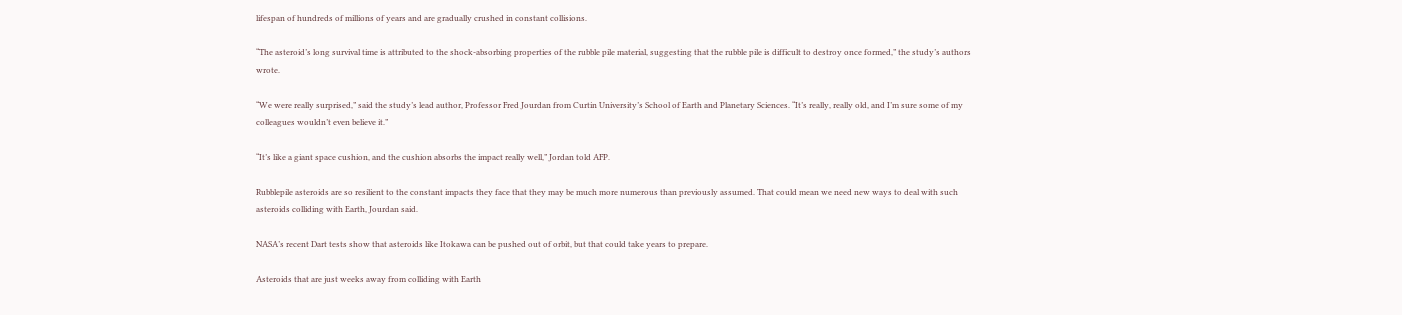lifespan of hundreds of millions of years and are gradually crushed in constant collisions.

“The asteroid’s long survival time is attributed to the shock-absorbing properties of the rubble pile material, suggesting that the rubble pile is difficult to destroy once formed,” the study’s authors wrote.

“We were really surprised,” said the study’s lead author, Professor Fred Jourdan from Curtin University’s School of Earth and Planetary Sciences. “It’s really, really old, and I’m sure some of my colleagues wouldn’t even believe it.”

“It’s like a giant space cushion, and the cushion absorbs the impact really well,” Jordan told AFP.

Rubblepile asteroids are so resilient to the constant impacts they face that they may be much more numerous than previously assumed. That could mean we need new ways to deal with such asteroids colliding with Earth, Jourdan said.

NASA’s recent Dart tests show that asteroids like Itokawa can be pushed out of orbit, but that could take years to prepare.

Asteroids that are just weeks away from colliding with Earth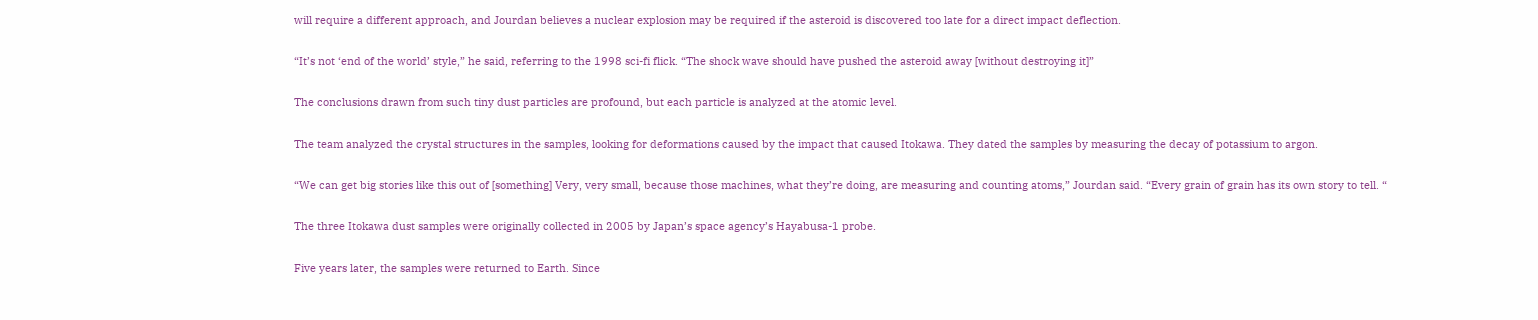will require a different approach, and Jourdan believes a nuclear explosion may be required if the asteroid is discovered too late for a direct impact deflection.

“It’s not ‘end of the world’ style,” he said, referring to the 1998 sci-fi flick. “The shock wave should have pushed the asteroid away [without destroying it]”

The conclusions drawn from such tiny dust particles are profound, but each particle is analyzed at the atomic level.

The team analyzed the crystal structures in the samples, looking for deformations caused by the impact that caused Itokawa. They dated the samples by measuring the decay of potassium to argon.

“We can get big stories like this out of [something] Very, very small, because those machines, what they’re doing, are measuring and counting atoms,” Jourdan said. “Every grain of grain has its own story to tell. “

The three Itokawa dust samples were originally collected in 2005 by Japan’s space agency’s Hayabusa-1 probe.

Five years later, the samples were returned to Earth. Since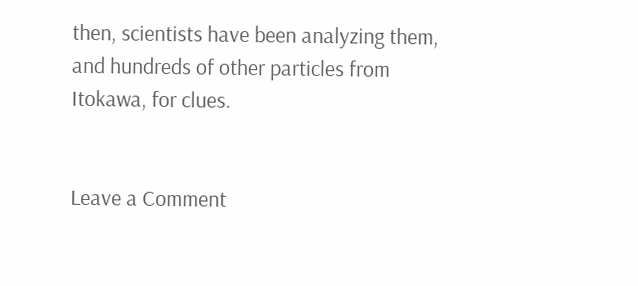then, scientists have been analyzing them, and hundreds of other particles from Itokawa, for clues.


Leave a Comment